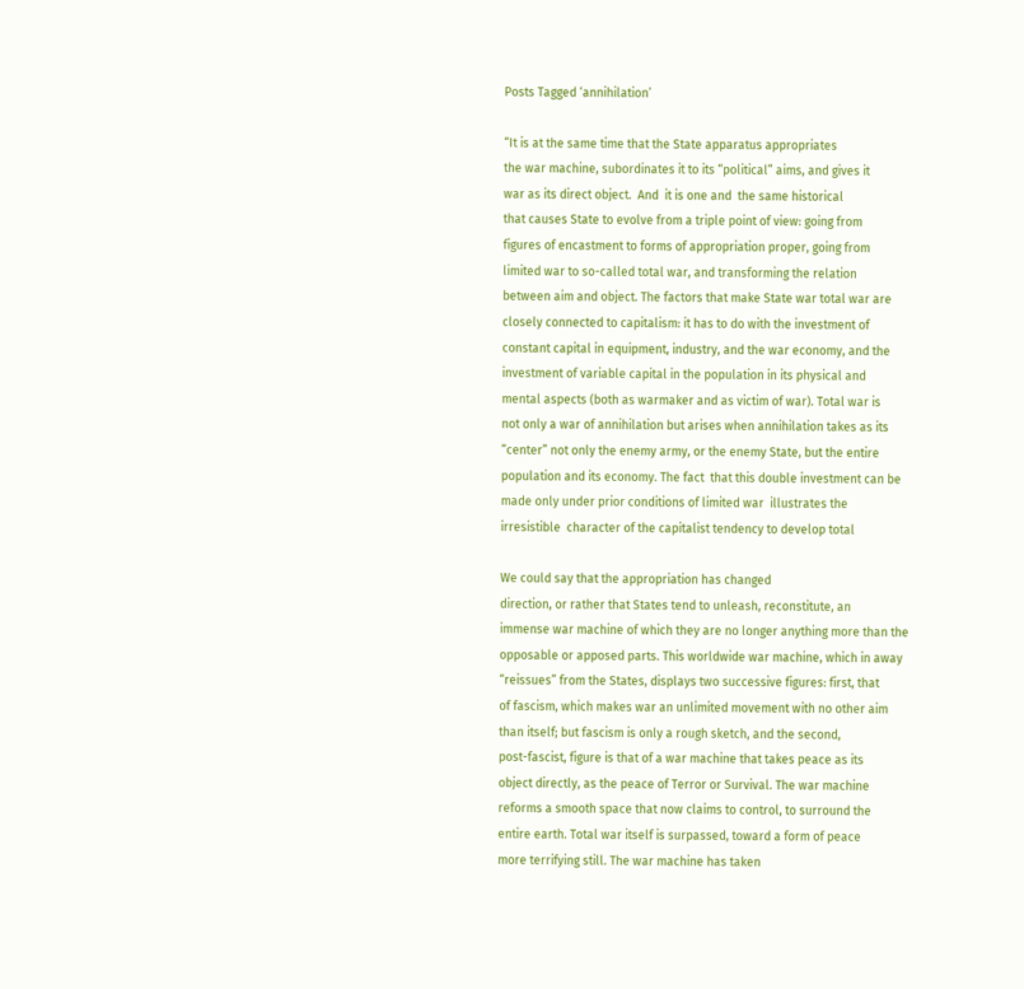Posts Tagged ‘annihilation’

“It is at the same time that the State apparatus appropriates
the war machine, subordinates it to its “political” aims, and gives it
war as its direct object.  And  it is one and  the same historical
that causes State to evolve from a triple point of view: going from
figures of encastment to forms of appropriation proper, going from
limited war to so-called total war, and transforming the relation
between aim and object. The factors that make State war total war are
closely connected to capitalism: it has to do with the investment of
constant capital in equipment, industry, and the war economy, and the
investment of variable capital in the population in its physical and
mental aspects (both as warmaker and as victim of war). Total war is
not only a war of annihilation but arises when annihilation takes as its
“center” not only the enemy army, or the enemy State, but the entire
population and its economy. The fact  that this double investment can be
made only under prior conditions of limited war  illustrates the
irresistible  character of the capitalist tendency to develop total

We could say that the appropriation has changed
direction, or rather that States tend to unleash, reconstitute, an
immense war machine of which they are no longer anything more than the
opposable or apposed parts. This worldwide war machine, which in away
“reissues” from the States, displays two successive figures: first, that
of fascism, which makes war an unlimited movement with no other aim
than itself; but fascism is only a rough sketch, and the second,
post-fascist, figure is that of a war machine that takes peace as its
object directly, as the peace of Terror or Survival. The war machine
reforms a smooth space that now claims to control, to surround the
entire earth. Total war itself is surpassed, toward a form of peace
more terrifying still. The war machine has taken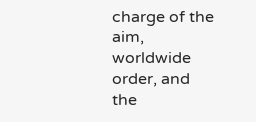charge of the aim,
worldwide order, and the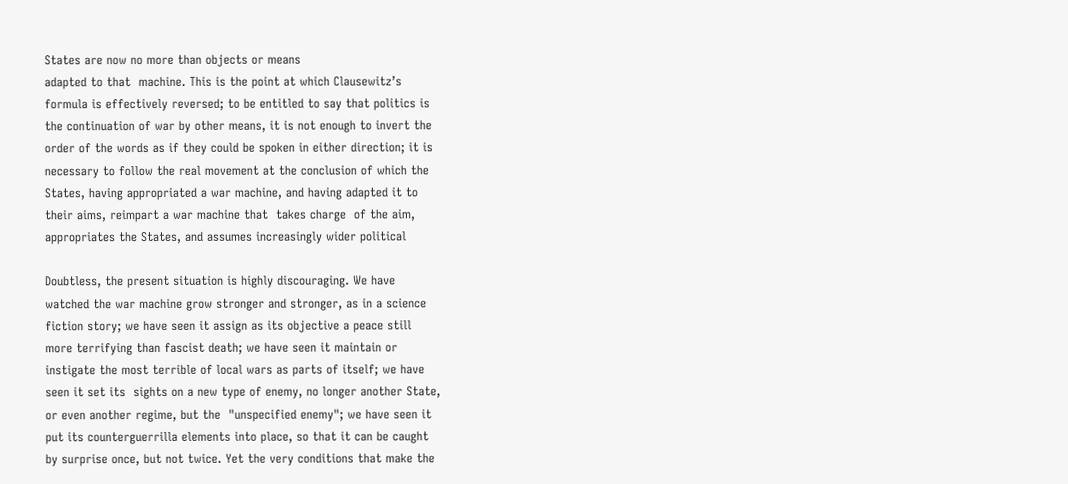States are now no more than objects or means
adapted to that  machine. This is the point at which Clausewitz’s
formula is effectively reversed; to be entitled to say that politics is
the continuation of war by other means, it is not enough to invert the
order of the words as if they could be spoken in either direction; it is
necessary to follow the real movement at the conclusion of which the
States, having appropriated a war machine, and having adapted it to
their aims, reimpart a war machine that  takes charge  of the aim,
appropriates the States, and assumes increasingly wider political

Doubtless, the present situation is highly discouraging. We have
watched the war machine grow stronger and stronger, as in a science
fiction story; we have seen it assign as its objective a peace still
more terrifying than fascist death; we have seen it maintain or
instigate the most terrible of local wars as parts of itself; we have
seen it set its  sights on a new type of enemy, no longer another State,
or even another regime, but the  "unspecified enemy"; we have seen it
put its counterguerrilla elements into place, so that it can be caught
by surprise once, but not twice. Yet the very conditions that make the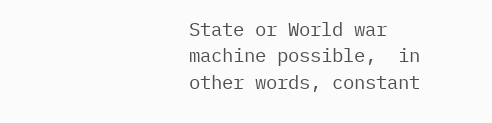State or World war machine possible,  in other words, constant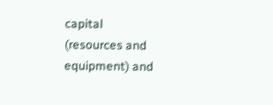capital
(resources and equipment) and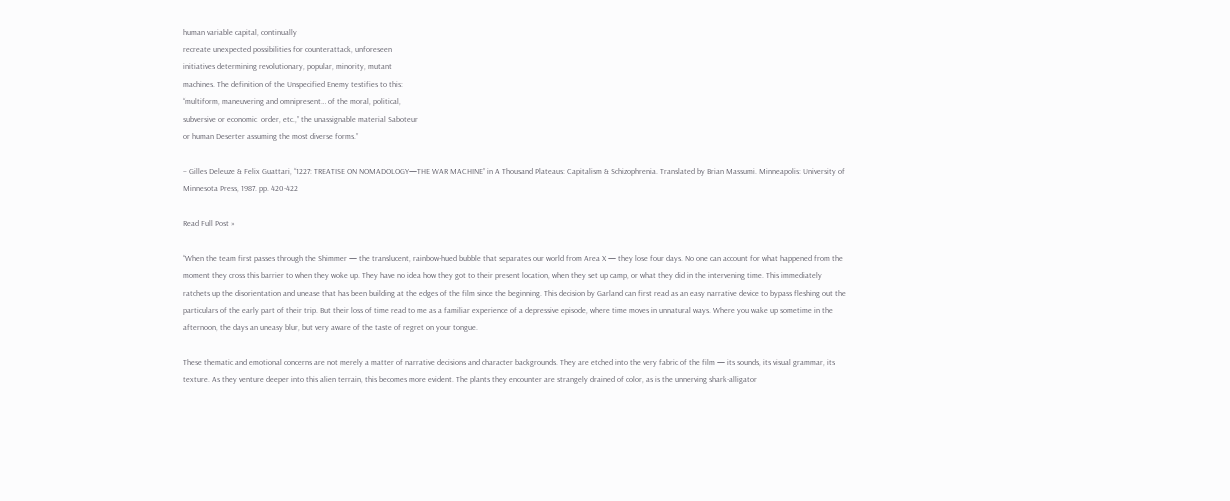human variable capital, continually
recreate unexpected possibilities for counterattack, unforeseen
initiatives determining revolutionary, popular, minority, mutant
machines. The definition of the Unspecified Enemy testifies to this:
“multiform, maneuvering and omnipresent… of the moral, political,
subversive or economic  order, etc.,” the unassignable material Saboteur
or human Deserter assuming the most diverse forms.”

– Gilles Deleuze & Felix Guattari, “1227: TREATISE ON NOMADOLOGY—THE WAR MACHINE” in A Thousand Plateaus: Capitalism & Schizophrenia. Translated by Brian Massumi. Minneapolis: University of Minnesota Press, 1987. pp. 420-422

Read Full Post »

“When the team first passes through the Shimmer — the translucent, rainbow-hued bubble that separates our world from Area X — they lose four days. No one can account for what happened from the moment they cross this barrier to when they woke up. They have no idea how they got to their present location, when they set up camp, or what they did in the intervening time. This immediately ratchets up the disorientation and unease that has been building at the edges of the film since the beginning. This decision by Garland can first read as an easy narrative device to bypass fleshing out the particulars of the early part of their trip. But their loss of time read to me as a familiar experience of a depressive episode, where time moves in unnatural ways. Where you wake up sometime in the afternoon, the days an uneasy blur, but very aware of the taste of regret on your tongue.

These thematic and emotional concerns are not merely a matter of narrative decisions and character backgrounds. They are etched into the very fabric of the film — its sounds, its visual grammar, its texture. As they venture deeper into this alien terrain, this becomes more evident. The plants they encounter are strangely drained of color, as is the unnerving shark-alligator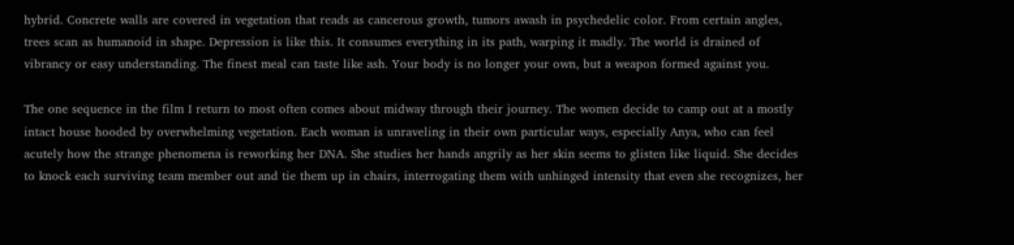hybrid. Concrete walls are covered in vegetation that reads as cancerous growth, tumors awash in psychedelic color. From certain angles, trees scan as humanoid in shape. Depression is like this. It consumes everything in its path, warping it madly. The world is drained of vibrancy or easy understanding. The finest meal can taste like ash. Your body is no longer your own, but a weapon formed against you.

The one sequence in the film I return to most often comes about midway through their journey. The women decide to camp out at a mostly intact house hooded by overwhelming vegetation. Each woman is unraveling in their own particular ways, especially Anya, who can feel acutely how the strange phenomena is reworking her DNA. She studies her hands angrily as her skin seems to glisten like liquid. She decides to knock each surviving team member out and tie them up in chairs, interrogating them with unhinged intensity that even she recognizes, her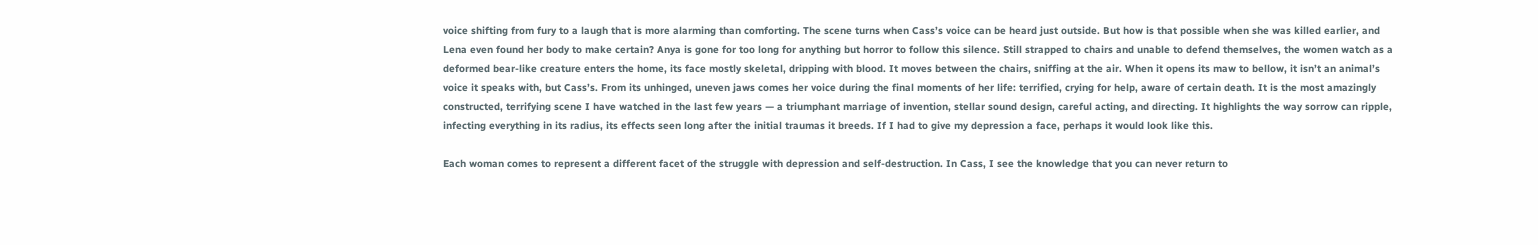voice shifting from fury to a laugh that is more alarming than comforting. The scene turns when Cass’s voice can be heard just outside. But how is that possible when she was killed earlier, and Lena even found her body to make certain? Anya is gone for too long for anything but horror to follow this silence. Still strapped to chairs and unable to defend themselves, the women watch as a deformed bear-like creature enters the home, its face mostly skeletal, dripping with blood. It moves between the chairs, sniffing at the air. When it opens its maw to bellow, it isn’t an animal’s voice it speaks with, but Cass’s. From its unhinged, uneven jaws comes her voice during the final moments of her life: terrified, crying for help, aware of certain death. It is the most amazingly constructed, terrifying scene I have watched in the last few years — a triumphant marriage of invention, stellar sound design, careful acting, and directing. It highlights the way sorrow can ripple, infecting everything in its radius, its effects seen long after the initial traumas it breeds. If I had to give my depression a face, perhaps it would look like this.

Each woman comes to represent a different facet of the struggle with depression and self-destruction. In Cass, I see the knowledge that you can never return to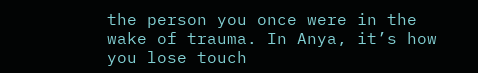the person you once were in the wake of trauma. In Anya, it’s how you lose touch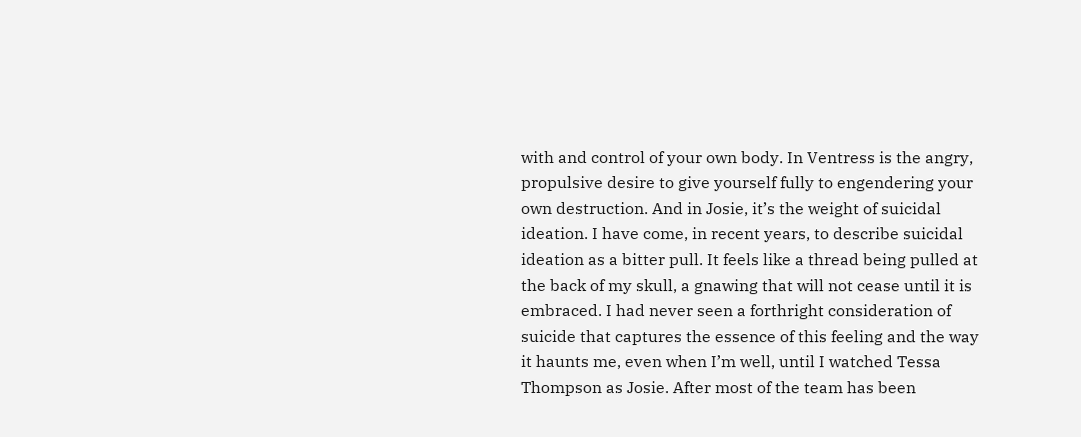with and control of your own body. In Ventress is the angry, propulsive desire to give yourself fully to engendering your own destruction. And in Josie, it’s the weight of suicidal ideation. I have come, in recent years, to describe suicidal ideation as a bitter pull. It feels like a thread being pulled at the back of my skull, a gnawing that will not cease until it is embraced. I had never seen a forthright consideration of suicide that captures the essence of this feeling and the way it haunts me, even when I’m well, until I watched Tessa Thompson as Josie. After most of the team has been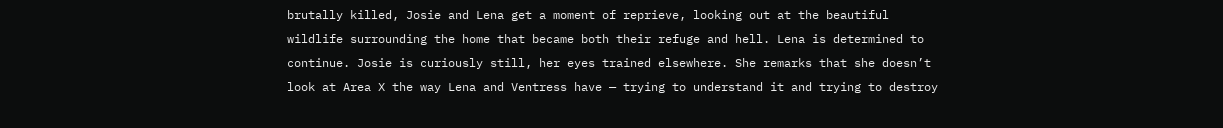brutally killed, Josie and Lena get a moment of reprieve, looking out at the beautiful wildlife surrounding the home that became both their refuge and hell. Lena is determined to continue. Josie is curiously still, her eyes trained elsewhere. She remarks that she doesn’t look at Area X the way Lena and Ventress have — trying to understand it and trying to destroy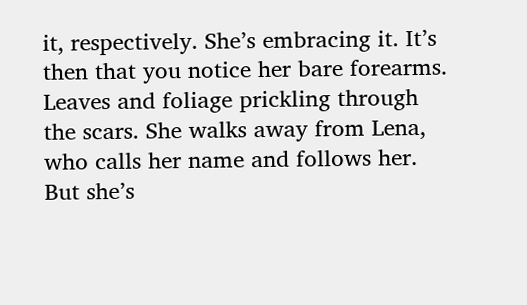it, respectively. She’s embracing it. It’s then that you notice her bare forearms. Leaves and foliage prickling through the scars. She walks away from Lena, who calls her name and follows her. But she’s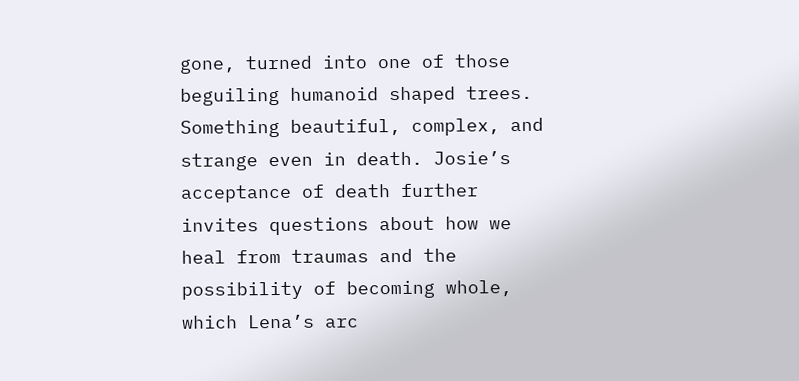gone, turned into one of those beguiling humanoid shaped trees. Something beautiful, complex, and strange even in death. Josie’s acceptance of death further invites questions about how we heal from traumas and the possibility of becoming whole, which Lena’s arc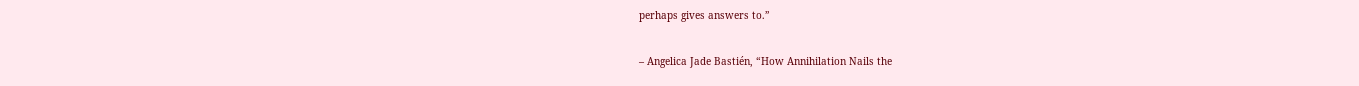perhaps gives answers to.”

– Angelica Jade Bastién, “How Annihilation Nails the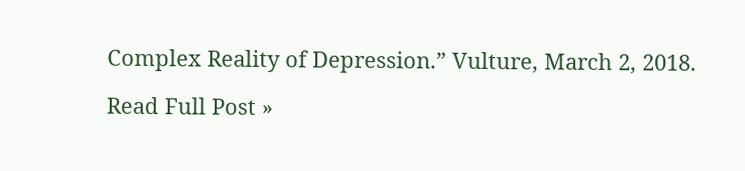Complex Reality of Depression.” Vulture, March 2, 2018.

Read Full Post »